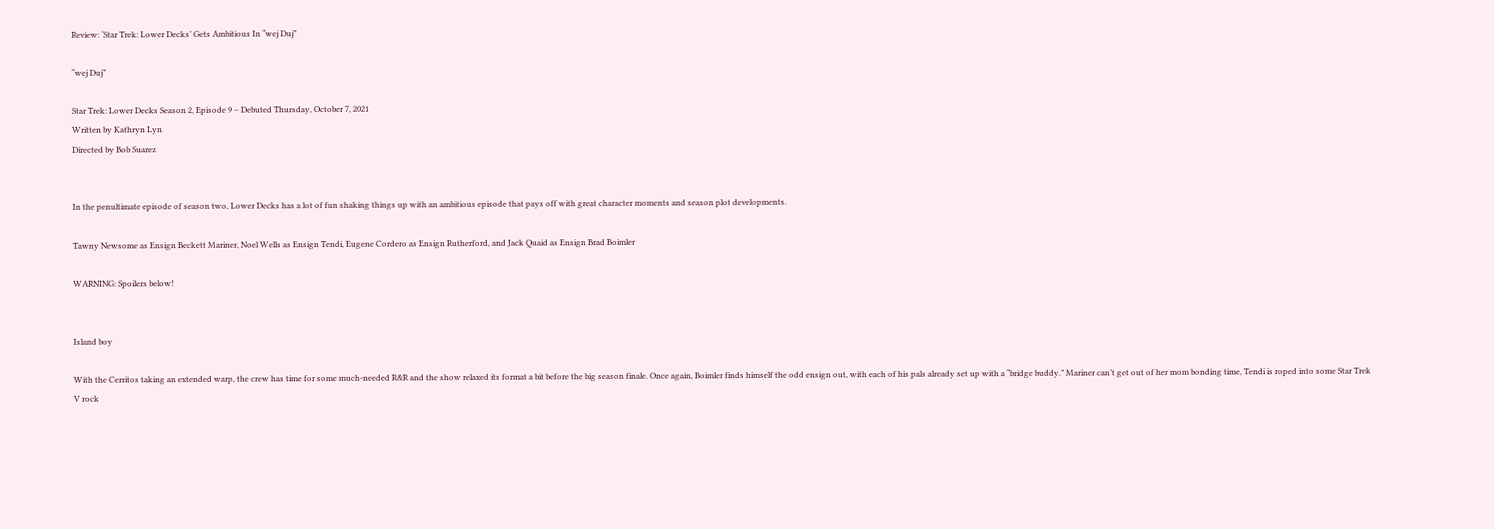Review: ‘Star Trek: Lower Decks’ Gets Ambitious In “wej Duj”

“wej Duj”

Star Trek: Lower Decks Season 2, Episode 9 – Debuted Thursday, October 7, 2021
Written by Kathryn Lyn
Directed by Bob Suarez


In the penultimate episode of season two, Lower Decks has a lot of fun shaking things up with an ambitious episode that pays off with great character moments and season plot developments.

Tawny Newsome as Ensign Beckett Mariner, Noel Wells as Ensign Tendi, Eugene Cordero as Ensign Rutherford, and Jack Quaid as Ensign Brad Boimler

WARNING: Spoilers below!


Island boy

With the Cerritos taking an extended warp, the crew has time for some much-needed R&R and the show relaxed its format a bit before the big season finale. Once again, Boimler finds himself the odd ensign out, with each of his pals already set up with a “bridge buddy.” Mariner can’t get out of her mom bonding time, Tendi is roped into some Star Trek V rock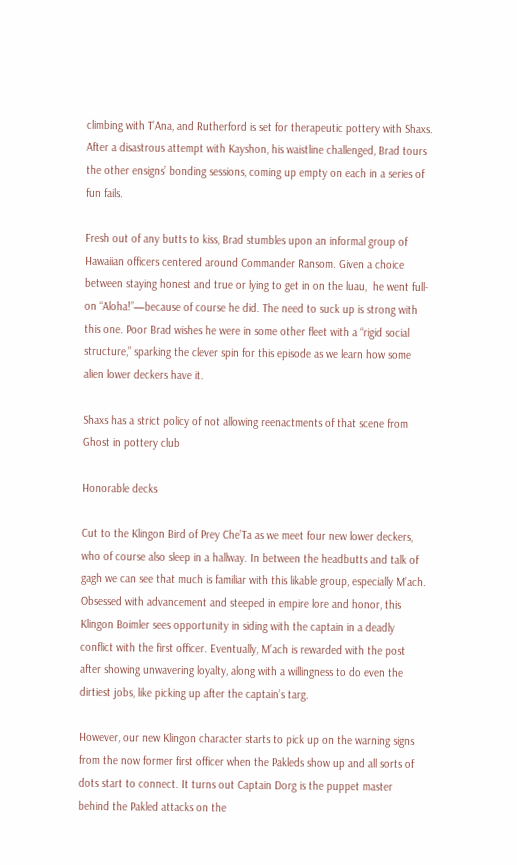climbing with T’Ana, and Rutherford is set for therapeutic pottery with Shaxs. After a disastrous attempt with Kayshon, his waistline challenged, Brad tours the other ensigns’ bonding sessions, coming up empty on each in a series of fun fails.

Fresh out of any butts to kiss, Brad stumbles upon an informal group of Hawaiian officers centered around Commander Ransom. Given a choice between staying honest and true or lying to get in on the luau,  he went full-on “Aloha!”—because of course he did. The need to suck up is strong with this one. Poor Brad wishes he were in some other fleet with a “rigid social structure,” sparking the clever spin for this episode as we learn how some alien lower deckers have it.

Shaxs has a strict policy of not allowing reenactments of that scene from Ghost in pottery club

Honorable decks

Cut to the Klingon Bird of Prey Che’Ta as we meet four new lower deckers, who of course also sleep in a hallway. In between the headbutts and talk of gagh we can see that much is familiar with this likable group, especially M’ach. Obsessed with advancement and steeped in empire lore and honor, this Klingon Boimler sees opportunity in siding with the captain in a deadly conflict with the first officer. Eventually, M’ach is rewarded with the post after showing unwavering loyalty, along with a willingness to do even the dirtiest jobs, like picking up after the captain’s targ.

However, our new Klingon character starts to pick up on the warning signs from the now former first officer when the Pakleds show up and all sorts of dots start to connect. It turns out Captain Dorg is the puppet master behind the Pakled attacks on the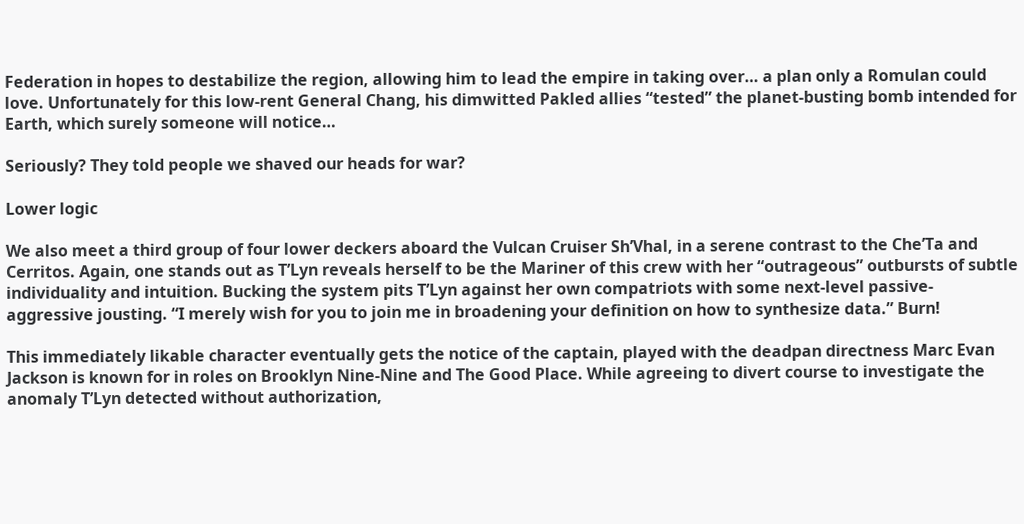Federation in hopes to destabilize the region, allowing him to lead the empire in taking over… a plan only a Romulan could love. Unfortunately for this low-rent General Chang, his dimwitted Pakled allies “tested” the planet-busting bomb intended for Earth, which surely someone will notice…

Seriously? They told people we shaved our heads for war?

Lower logic

We also meet a third group of four lower deckers aboard the Vulcan Cruiser Sh’Vhal, in a serene contrast to the Che’Ta and Cerritos. Again, one stands out as T’Lyn reveals herself to be the Mariner of this crew with her “outrageous” outbursts of subtle individuality and intuition. Bucking the system pits T’Lyn against her own compatriots with some next-level passive-aggressive jousting. “I merely wish for you to join me in broadening your definition on how to synthesize data.” Burn!

This immediately likable character eventually gets the notice of the captain, played with the deadpan directness Marc Evan Jackson is known for in roles on Brooklyn Nine-Nine and The Good Place. While agreeing to divert course to investigate the anomaly T’Lyn detected without authorization,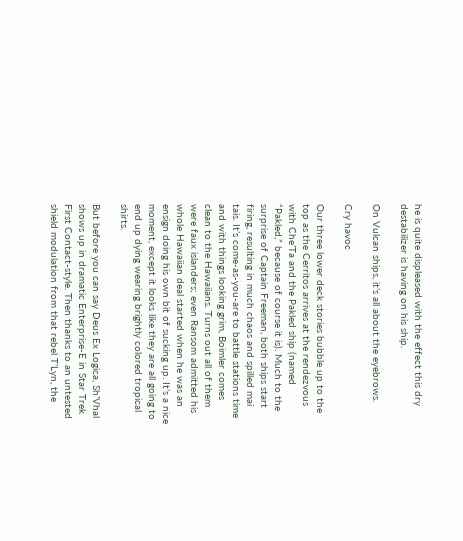he is quite displeased with the effect this dry destabilizer is having on his ship.

On Vulcan ships, it’s all about the eyebrows.

Cry havoc

Our three lower deck stories bubble up to the top as the Cerritos arrives at the rendezvous with Che’Ta and the Pakled ship (named “Pakled,” because of course it is). Much to the surprise of Captain Freeman, both ships start firing, resulting in much chaos and spilled mai tais. It’s come-as-you-are to battle stations time and with things looking grim, Boimler comes clean to the Hawaiians. Turns out all of them were faux islanders; even Ransom admitted his whole Hawaiian deal started when he was an ensign doing his own bit of sucking up. It’s a nice moment, except it looks like they are all going to end up dying wearing brightly colored tropical shirts.

But before you can say Deus Ex Logica, Sh’Vhal shows up in dramatic Enterprise-E in Star Trek First Contact-style. Then thanks to an untested shield modulation from that rebel T’Lyn, the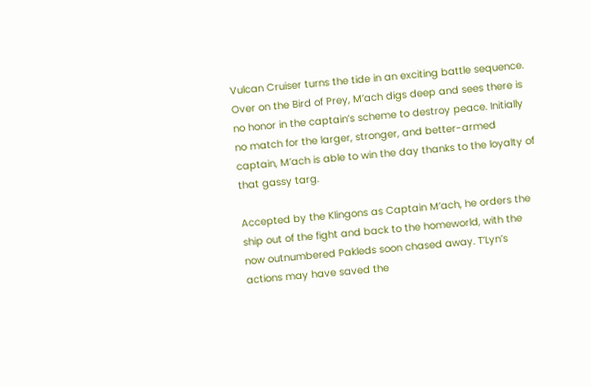Vulcan Cruiser turns the tide in an exciting battle sequence. Over on the Bird of Prey, M’ach digs deep and sees there is no honor in the captain’s scheme to destroy peace. Initially no match for the larger, stronger, and better-armed captain, M’ach is able to win the day thanks to the loyalty of that gassy targ.

Accepted by the Klingons as Captain M’ach, he orders the ship out of the fight and back to the homeworld, with the now outnumbered Pakleds soon chased away. T’Lyn’s actions may have saved the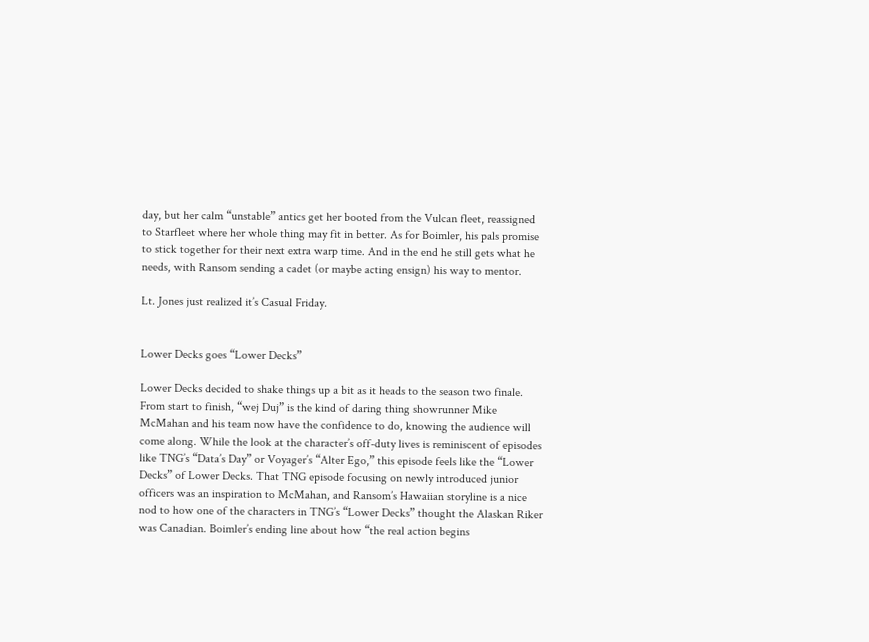day, but her calm “unstable” antics get her booted from the Vulcan fleet, reassigned to Starfleet where her whole thing may fit in better. As for Boimler, his pals promise to stick together for their next extra warp time. And in the end he still gets what he needs, with Ransom sending a cadet (or maybe acting ensign) his way to mentor.

Lt. Jones just realized it’s Casual Friday.


Lower Decks goes “Lower Decks”

Lower Decks decided to shake things up a bit as it heads to the season two finale. From start to finish, “wej Duj” is the kind of daring thing showrunner Mike McMahan and his team now have the confidence to do, knowing the audience will come along. While the look at the character’s off-duty lives is reminiscent of episodes like TNG’s “Data’s Day” or Voyager’s “Alter Ego,” this episode feels like the “Lower Decks” of Lower Decks. That TNG episode focusing on newly introduced junior officers was an inspiration to McMahan, and Ransom’s Hawaiian storyline is a nice nod to how one of the characters in TNG’s “Lower Decks” thought the Alaskan Riker was Canadian. Boimler’s ending line about how “the real action begins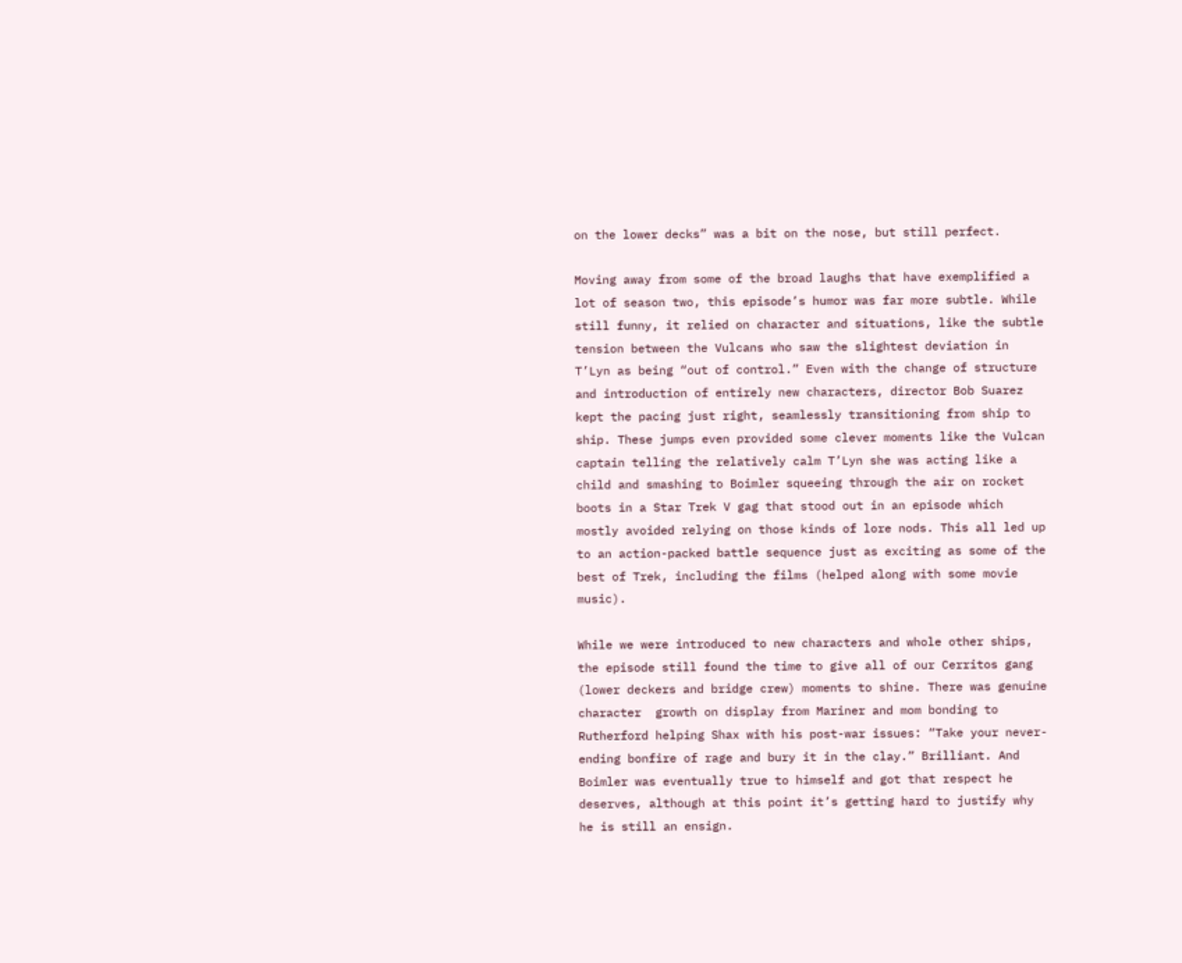on the lower decks” was a bit on the nose, but still perfect.

Moving away from some of the broad laughs that have exemplified a lot of season two, this episode’s humor was far more subtle. While still funny, it relied on character and situations, like the subtle tension between the Vulcans who saw the slightest deviation in T’Lyn as being “out of control.” Even with the change of structure and introduction of entirely new characters, director Bob Suarez kept the pacing just right, seamlessly transitioning from ship to ship. These jumps even provided some clever moments like the Vulcan captain telling the relatively calm T’Lyn she was acting like a child and smashing to Boimler squeeing through the air on rocket boots in a Star Trek V gag that stood out in an episode which mostly avoided relying on those kinds of lore nods. This all led up to an action-packed battle sequence just as exciting as some of the best of Trek, including the films (helped along with some movie music).

While we were introduced to new characters and whole other ships, the episode still found the time to give all of our Cerritos gang (lower deckers and bridge crew) moments to shine. There was genuine character  growth on display from Mariner and mom bonding to Rutherford helping Shax with his post-war issues: “Take your never-ending bonfire of rage and bury it in the clay.” Brilliant. And Boimler was eventually true to himself and got that respect he deserves, although at this point it’s getting hard to justify why he is still an ensign.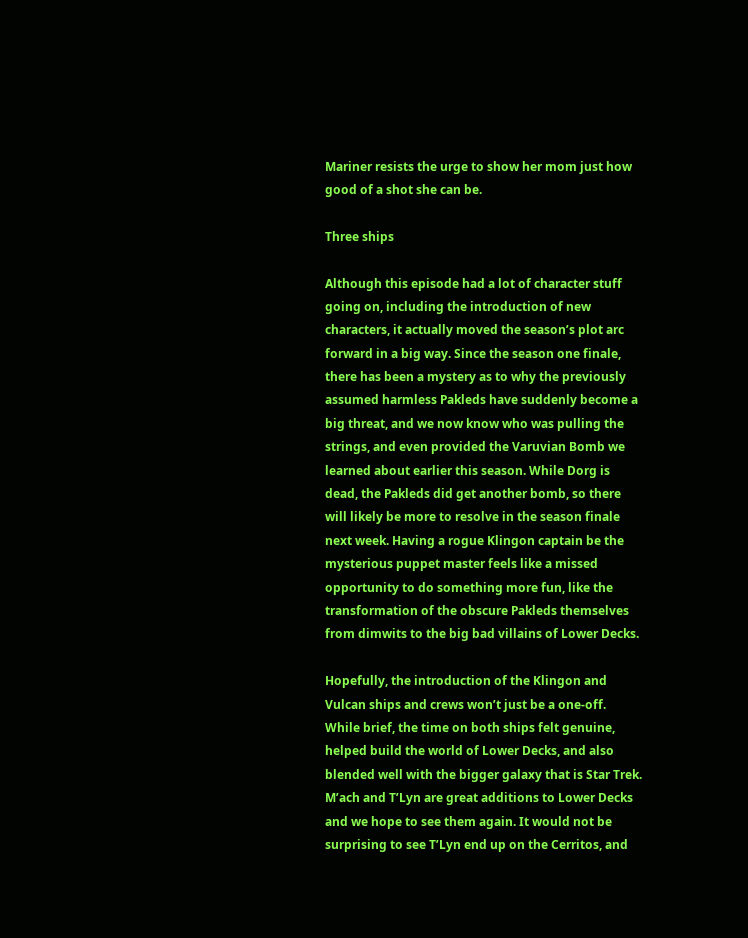Mariner resists the urge to show her mom just how good of a shot she can be.

Three ships

Although this episode had a lot of character stuff going on, including the introduction of new characters, it actually moved the season’s plot arc forward in a big way. Since the season one finale, there has been a mystery as to why the previously assumed harmless Pakleds have suddenly become a big threat, and we now know who was pulling the strings, and even provided the Varuvian Bomb we learned about earlier this season. While Dorg is dead, the Pakleds did get another bomb, so there will likely be more to resolve in the season finale next week. Having a rogue Klingon captain be the mysterious puppet master feels like a missed opportunity to do something more fun, like the transformation of the obscure Pakleds themselves from dimwits to the big bad villains of Lower Decks.

Hopefully, the introduction of the Klingon and Vulcan ships and crews won’t just be a one-off. While brief, the time on both ships felt genuine, helped build the world of Lower Decks, and also blended well with the bigger galaxy that is Star Trek. M’ach and T’Lyn are great additions to Lower Decks and we hope to see them again. It would not be surprising to see T’Lyn end up on the Cerritos, and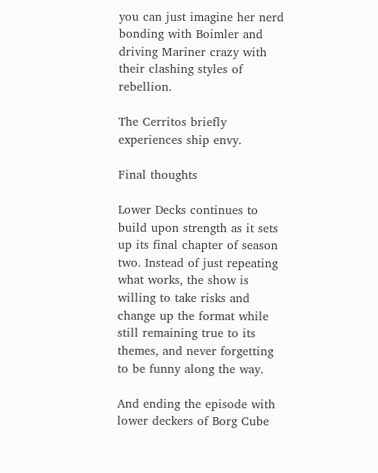you can just imagine her nerd bonding with Boimler and driving Mariner crazy with their clashing styles of rebellion.

The Cerritos briefly experiences ship envy.

Final thoughts

Lower Decks continues to build upon strength as it sets up its final chapter of season two. Instead of just repeating what works, the show is willing to take risks and change up the format while still remaining true to its themes, and never forgetting to be funny along the way.

And ending the episode with lower deckers of Borg Cube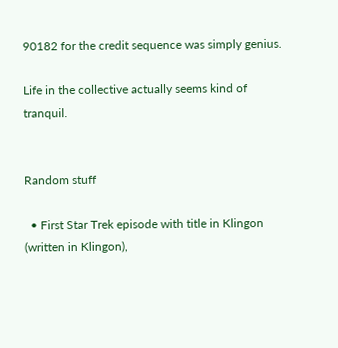90182 for the credit sequence was simply genius.

Life in the collective actually seems kind of tranquil.


Random stuff

  • First Star Trek episode with title in Klingon (written in Klingon),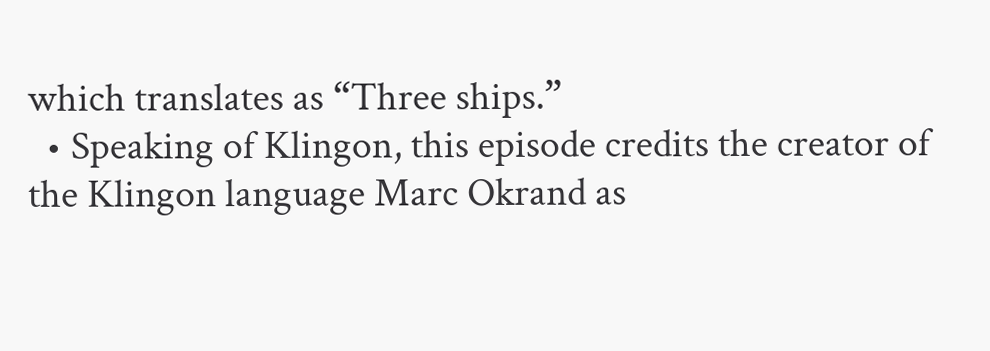which translates as “Three ships.”
  • Speaking of Klingon, this episode credits the creator of the Klingon language Marc Okrand as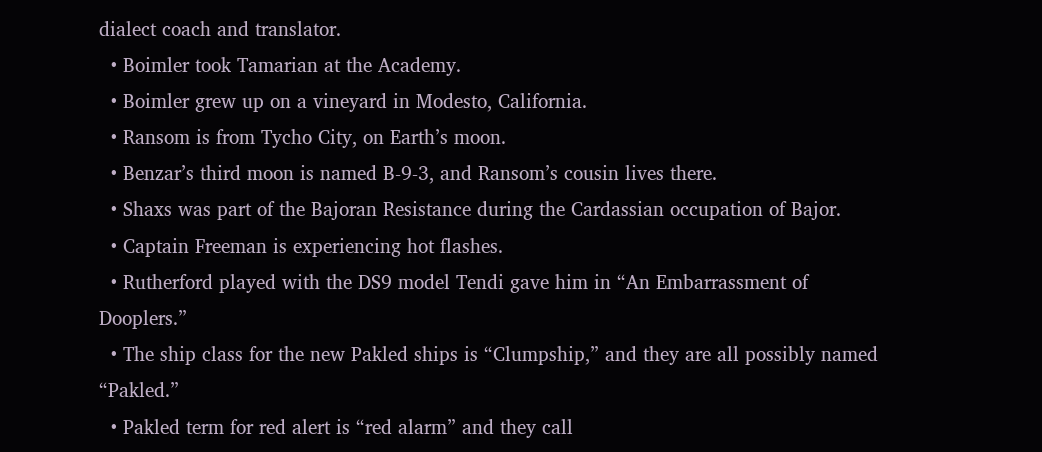dialect coach and translator.
  • Boimler took Tamarian at the Academy.
  • Boimler grew up on a vineyard in Modesto, California.
  • Ransom is from Tycho City, on Earth’s moon.
  • Benzar’s third moon is named B-9-3, and Ransom’s cousin lives there.
  • Shaxs was part of the Bajoran Resistance during the Cardassian occupation of Bajor.
  • Captain Freeman is experiencing hot flashes.
  • Rutherford played with the DS9 model Tendi gave him in “An Embarrassment of Dooplers.”
  • The ship class for the new Pakled ships is “Clumpship,” and they are all possibly named “Pakled.”
  • Pakled term for red alert is “red alarm” and they call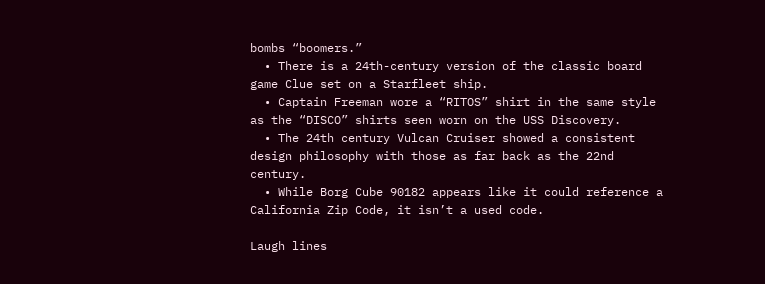bombs “boomers.”
  • There is a 24th-century version of the classic board game Clue set on a Starfleet ship.
  • Captain Freeman wore a “RITOS” shirt in the same style as the “DISCO” shirts seen worn on the USS Discovery.
  • The 24th century Vulcan Cruiser showed a consistent design philosophy with those as far back as the 22nd century.
  • While Borg Cube 90182 appears like it could reference a California Zip Code, it isn’t a used code.

Laugh lines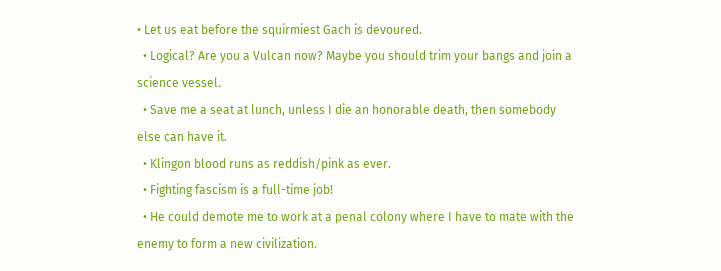• Let us eat before the squirmiest Gach is devoured.
  • Logical? Are you a Vulcan now? Maybe you should trim your bangs and join a science vessel.
  • Save me a seat at lunch, unless I die an honorable death, then somebody else can have it.
  • Klingon blood runs as reddish/pink as ever.
  • Fighting fascism is a full-time job!
  • He could demote me to work at a penal colony where I have to mate with the enemy to form a new civilization.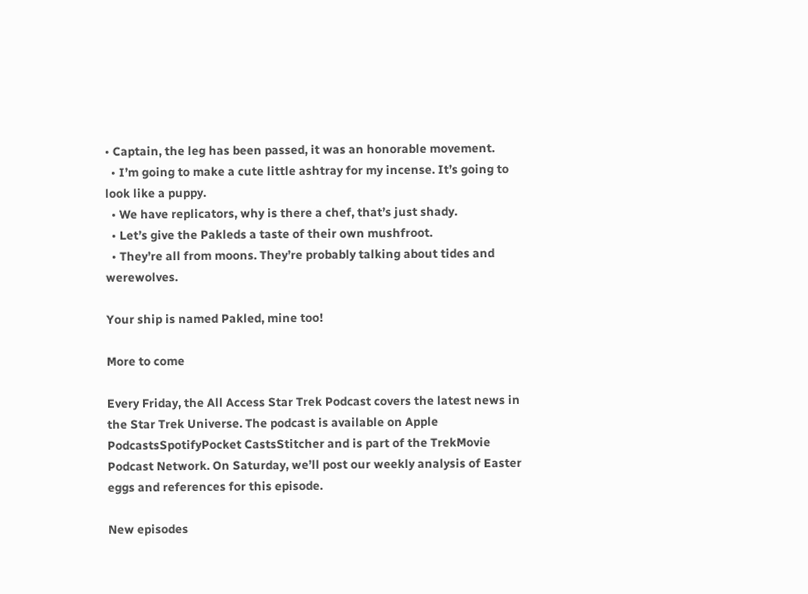• Captain, the leg has been passed, it was an honorable movement.
  • I’m going to make a cute little ashtray for my incense. It’s going to look like a puppy.
  • We have replicators, why is there a chef, that’s just shady.
  • Let’s give the Pakleds a taste of their own mushfroot.
  • They’re all from moons. They’re probably talking about tides and werewolves.

Your ship is named Pakled, mine too!

More to come

Every Friday, the All Access Star Trek Podcast covers the latest news in the Star Trek Universe. The podcast is available on Apple PodcastsSpotifyPocket CastsStitcher and is part of the TrekMovie Podcast Network. On Saturday, we’ll post our weekly analysis of Easter eggs and references for this episode.

New episodes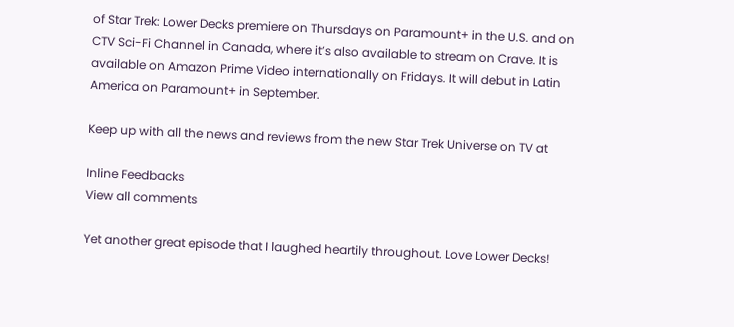of Star Trek: Lower Decks premiere on Thursdays on Paramount+ in the U.S. and on CTV Sci-Fi Channel in Canada, where it’s also available to stream on Crave. It is available on Amazon Prime Video internationally on Fridays. It will debut in Latin America on Paramount+ in September.

Keep up with all the news and reviews from the new Star Trek Universe on TV at

Inline Feedbacks
View all comments

Yet another great episode that I laughed heartily throughout. Love Lower Decks!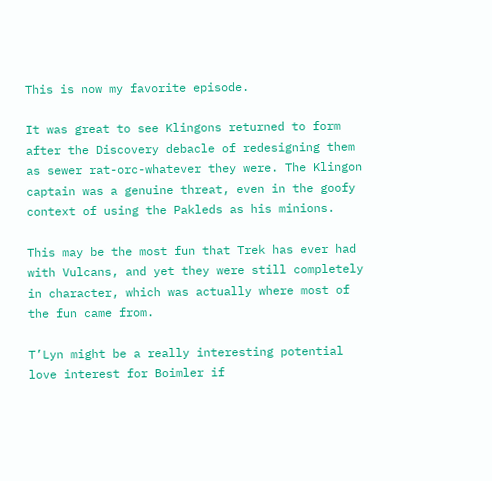This is now my favorite episode.

It was great to see Klingons returned to form after the Discovery debacle of redesigning them as sewer rat-orc-whatever they were. The Klingon captain was a genuine threat, even in the goofy context of using the Pakleds as his minions.

This may be the most fun that Trek has ever had with Vulcans, and yet they were still completely in character, which was actually where most of the fun came from.

T’Lyn might be a really interesting potential love interest for Boimler if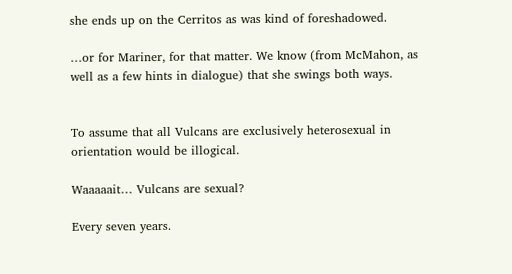she ends up on the Cerritos as was kind of foreshadowed.

…or for Mariner, for that matter. We know (from McMahon, as well as a few hints in dialogue) that she swings both ways.


To assume that all Vulcans are exclusively heterosexual in orientation would be illogical.

Waaaaait… Vulcans are sexual?

Every seven years.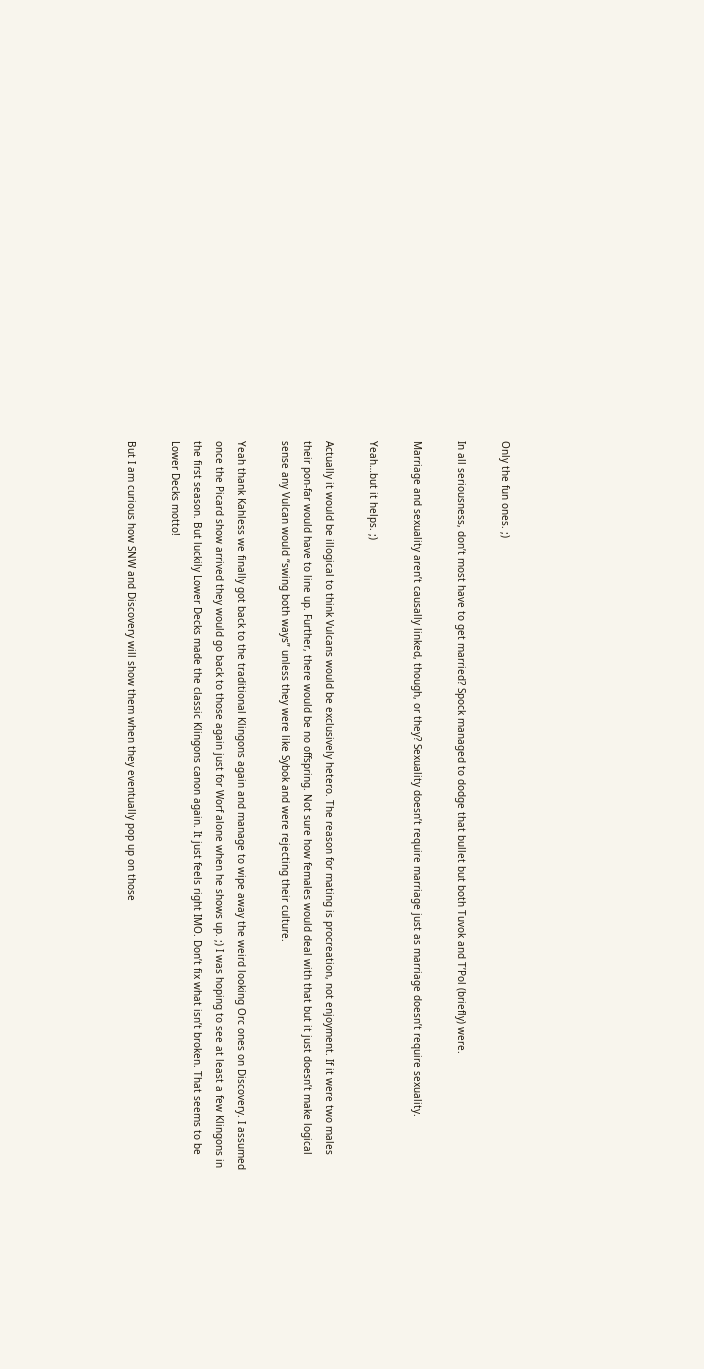Only the fun ones. ;)

In all seriousness, don’t most have to get married? Spock managed to dodge that bullet but both Tuvok and T’Pol (briefly) were.

Marriage and sexuality aren’t causally linked, though, or they? Sexuality doesn’t require marriage just as marriage doesn’t require sexuality.

Yeah…but it helps. ;)

Actually it would be illogical to think Vulcans would be exclusively hetero. The reason for mating is procreation, not enjoyment. If it were two males their pon-far would have to line up. Further, there would be no offspring. Not sure how females would deal with that but it just doesn’t make logical sense any Vulcan would “swing both ways” unless they were like Sybok and were rejecting their culture.

Yeah thank Kahless we finally got back to the traditional Klingons again and manage to wipe away the weird looking Orc ones on Discovery. I assumed once the Picard show arrived they would go back to those again just for Worf alone when he shows up. ;) I was hoping to see at least a few Klingons in the first season. But luckily Lower Decks made the classic Klingons canon again. It just feels right IMO. Don’t fix what isn’t broken. That seems to be Lower Decks motto!

But I am curious how SNW and Discovery will show them when they eventually pop up on those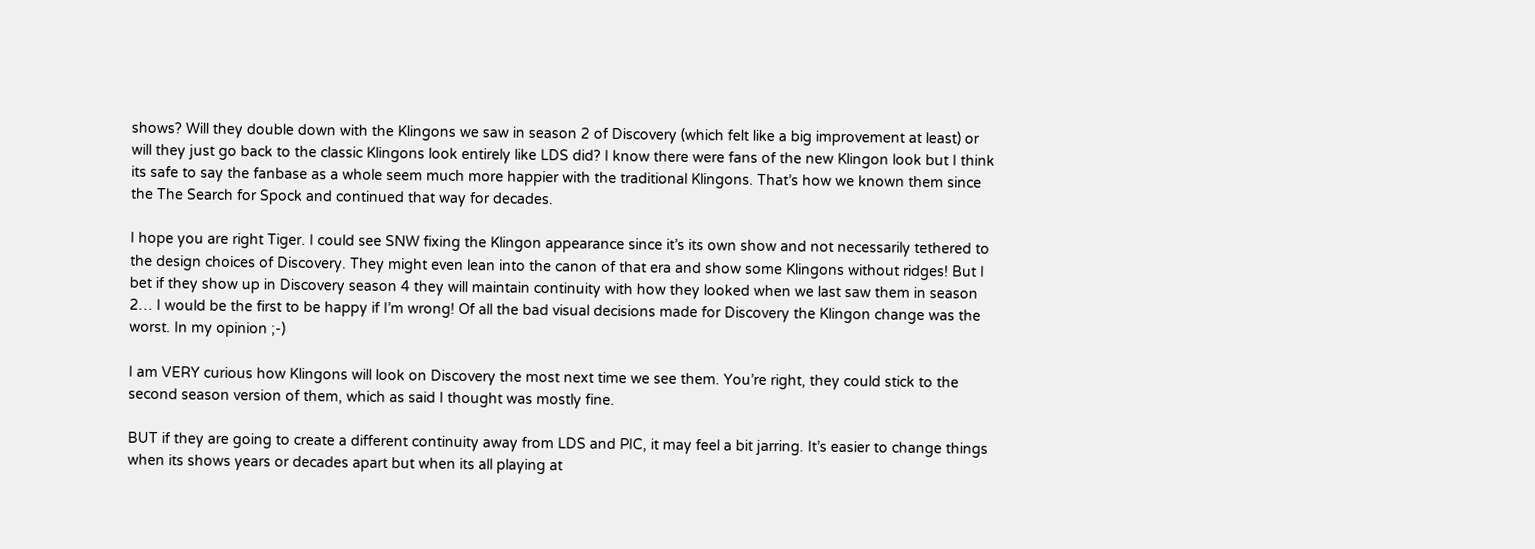shows? Will they double down with the Klingons we saw in season 2 of Discovery (which felt like a big improvement at least) or will they just go back to the classic Klingons look entirely like LDS did? I know there were fans of the new Klingon look but I think its safe to say the fanbase as a whole seem much more happier with the traditional Klingons. That’s how we known them since the The Search for Spock and continued that way for decades.

I hope you are right Tiger. I could see SNW fixing the Klingon appearance since it’s its own show and not necessarily tethered to the design choices of Discovery. They might even lean into the canon of that era and show some Klingons without ridges! But I bet if they show up in Discovery season 4 they will maintain continuity with how they looked when we last saw them in season 2… I would be the first to be happy if I’m wrong! Of all the bad visual decisions made for Discovery the Klingon change was the worst. In my opinion ;-)

I am VERY curious how Klingons will look on Discovery the most next time we see them. You’re right, they could stick to the second season version of them, which as said I thought was mostly fine.

BUT if they are going to create a different continuity away from LDS and PIC, it may feel a bit jarring. It’s easier to change things when its shows years or decades apart but when its all playing at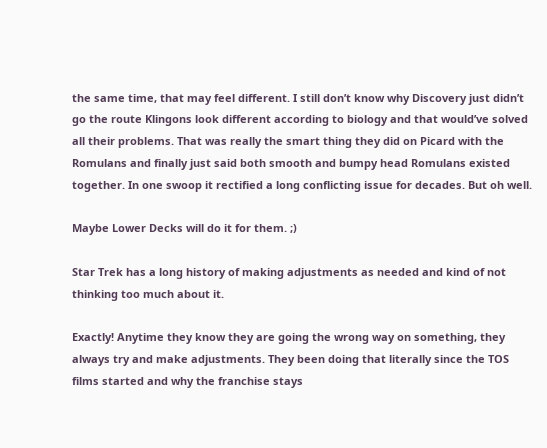the same time, that may feel different. I still don’t know why Discovery just didn’t go the route Klingons look different according to biology and that would’ve solved all their problems. That was really the smart thing they did on Picard with the Romulans and finally just said both smooth and bumpy head Romulans existed together. In one swoop it rectified a long conflicting issue for decades. But oh well.

Maybe Lower Decks will do it for them. ;)

Star Trek has a long history of making adjustments as needed and kind of not thinking too much about it.

Exactly! Anytime they know they are going the wrong way on something, they always try and make adjustments. They been doing that literally since the TOS films started and why the franchise stays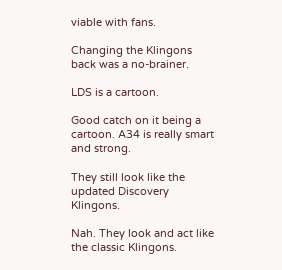viable with fans.

Changing the Klingons back was a no-brainer.

LDS is a cartoon.

Good catch on it being a cartoon. A34 is really smart and strong.

They still look like the updated Discovery Klingons.

Nah. They look and act like the classic Klingons.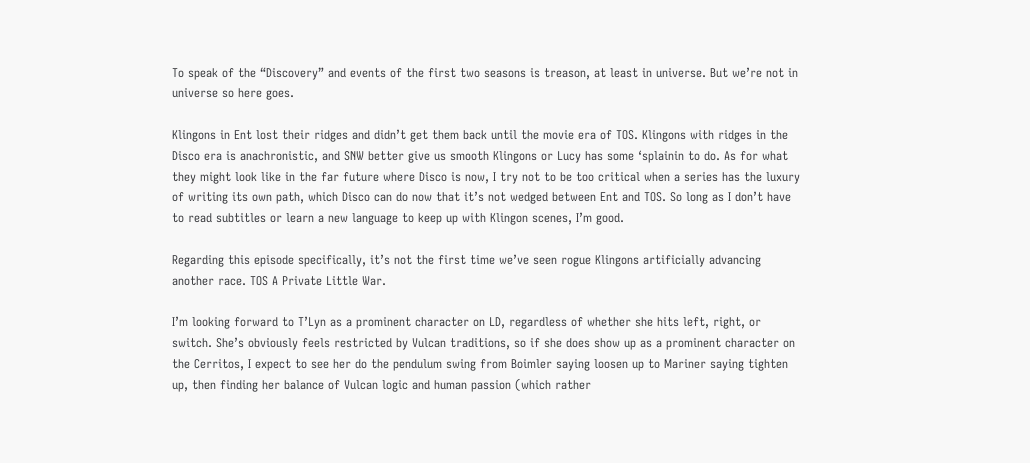To speak of the “Discovery” and events of the first two seasons is treason, at least in universe. But we’re not in universe so here goes.

Klingons in Ent lost their ridges and didn’t get them back until the movie era of TOS. Klingons with ridges in the Disco era is anachronistic, and SNW better give us smooth Klingons or Lucy has some ‘splainin to do. As for what they might look like in the far future where Disco is now, I try not to be too critical when a series has the luxury of writing its own path, which Disco can do now that it’s not wedged between Ent and TOS. So long as I don’t have to read subtitles or learn a new language to keep up with Klingon scenes, I’m good.

Regarding this episode specifically, it’s not the first time we’ve seen rogue Klingons artificially advancing another race. TOS A Private Little War.

I’m looking forward to T’Lyn as a prominent character on LD, regardless of whether she hits left, right, or switch. She’s obviously feels restricted by Vulcan traditions, so if she does show up as a prominent character on the Cerritos, I expect to see her do the pendulum swing from Boimler saying loosen up to Mariner saying tighten up, then finding her balance of Vulcan logic and human passion (which rather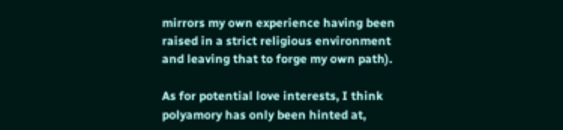mirrors my own experience having been raised in a strict religious environment and leaving that to forge my own path).

As for potential love interests, I think polyamory has only been hinted at,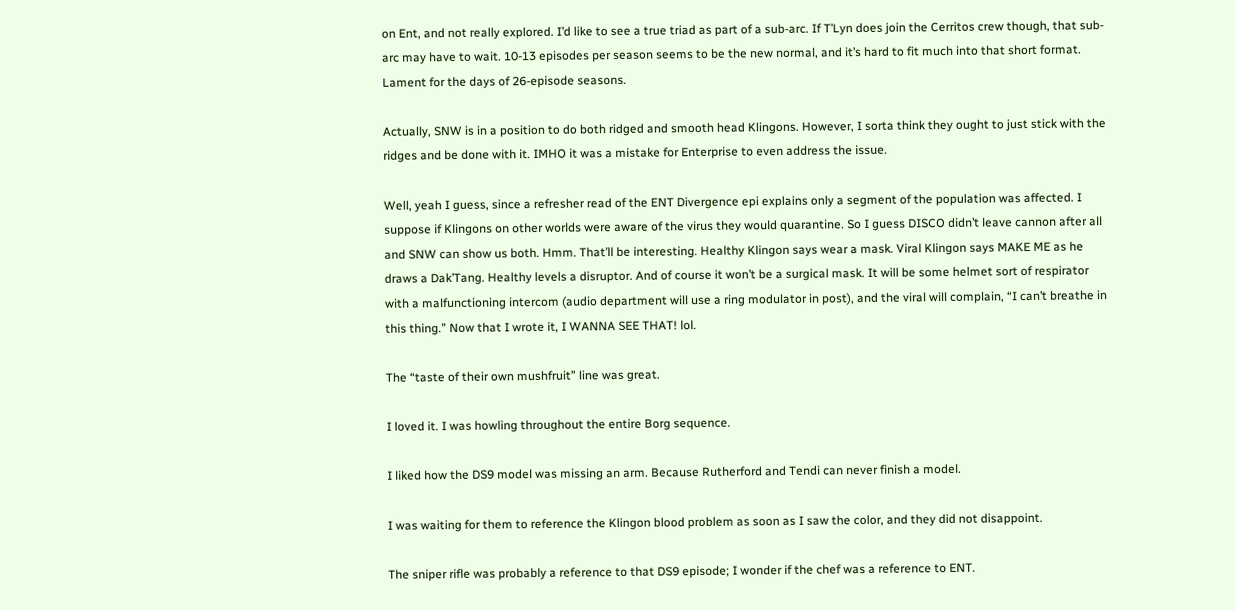on Ent, and not really explored. I’d like to see a true triad as part of a sub-arc. If T’Lyn does join the Cerritos crew though, that sub-arc may have to wait. 10-13 episodes per season seems to be the new normal, and it’s hard to fit much into that short format. Lament for the days of 26-episode seasons.

Actually, SNW is in a position to do both ridged and smooth head Klingons. However, I sorta think they ought to just stick with the ridges and be done with it. IMHO it was a mistake for Enterprise to even address the issue.

Well, yeah I guess, since a refresher read of the ENT Divergence epi explains only a segment of the population was affected. I suppose if Klingons on other worlds were aware of the virus they would quarantine. So I guess DISCO didn’t leave cannon after all and SNW can show us both. Hmm. That’ll be interesting. Healthy Klingon says wear a mask. Viral Klingon says MAKE ME as he draws a Dak’Tang. Healthy levels a disruptor. And of course it won’t be a surgical mask. It will be some helmet sort of respirator with a malfunctioning intercom (audio department will use a ring modulator in post), and the viral will complain, “I can’t breathe in this thing.” Now that I wrote it, I WANNA SEE THAT! lol.

The “taste of their own mushfruit” line was great.

I loved it. I was howling throughout the entire Borg sequence.

I liked how the DS9 model was missing an arm. Because Rutherford and Tendi can never finish a model.

I was waiting for them to reference the Klingon blood problem as soon as I saw the color, and they did not disappoint.

The sniper rifle was probably a reference to that DS9 episode; I wonder if the chef was a reference to ENT.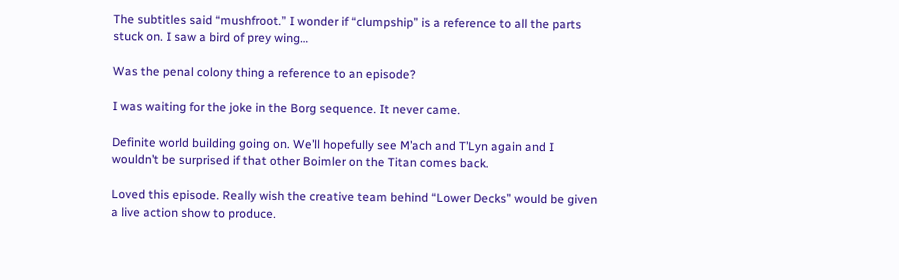The subtitles said “mushfroot.” I wonder if “clumpship” is a reference to all the parts stuck on. I saw a bird of prey wing…

Was the penal colony thing a reference to an episode?

I was waiting for the joke in the Borg sequence. It never came.

Definite world building going on. We’ll hopefully see M’ach and T’Lyn again and I wouldn’t be surprised if that other Boimler on the Titan comes back.

Loved this episode. Really wish the creative team behind “Lower Decks” would be given a live action show to produce.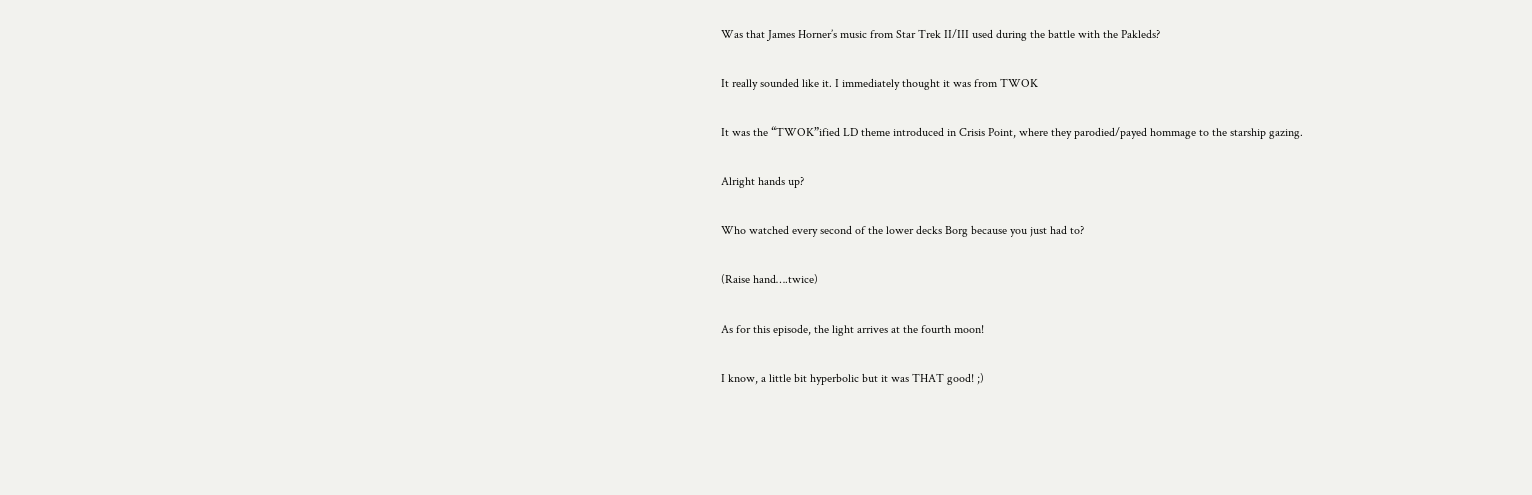Was that James Horner’s music from Star Trek II/III used during the battle with the Pakleds?

It really sounded like it. I immediately thought it was from TWOK

It was the “TWOK”ified LD theme introduced in Crisis Point, where they parodied/payed hommage to the starship gazing.

Alright hands up?

Who watched every second of the lower decks Borg because you just had to?

(Raise hand….twice)

As for this episode, the light arrives at the fourth moon!

I know, a little bit hyperbolic but it was THAT good! ;)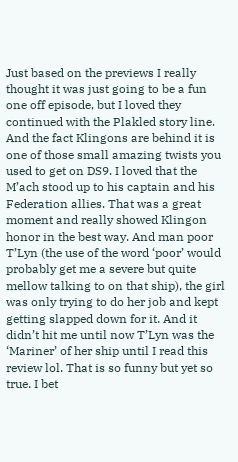Just based on the previews I really thought it was just going to be a fun one off episode, but I loved they continued with the Plakled story line. And the fact Klingons are behind it is one of those small amazing twists you used to get on DS9. I loved that the M’ach stood up to his captain and his Federation allies. That was a great moment and really showed Klingon honor in the best way. And man poor T’Lyn (the use of the word ‘poor’ would probably get me a severe but quite mellow talking to on that ship), the girl was only trying to do her job and kept getting slapped down for it. And it didn’t hit me until now T’Lyn was the ‘Mariner’ of her ship until I read this review lol. That is so funny but yet so true. I bet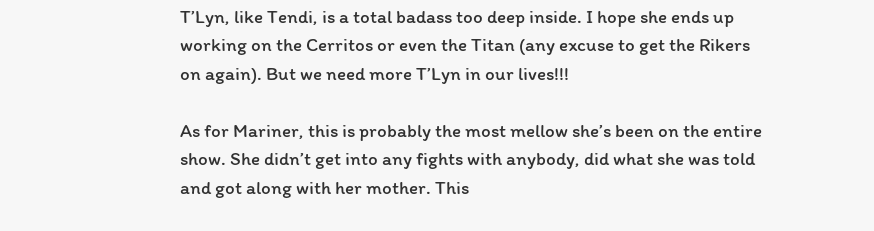T’Lyn, like Tendi, is a total badass too deep inside. I hope she ends up working on the Cerritos or even the Titan (any excuse to get the Rikers on again). But we need more T’Lyn in our lives!!!

As for Mariner, this is probably the most mellow she’s been on the entire show. She didn’t get into any fights with anybody, did what she was told and got along with her mother. This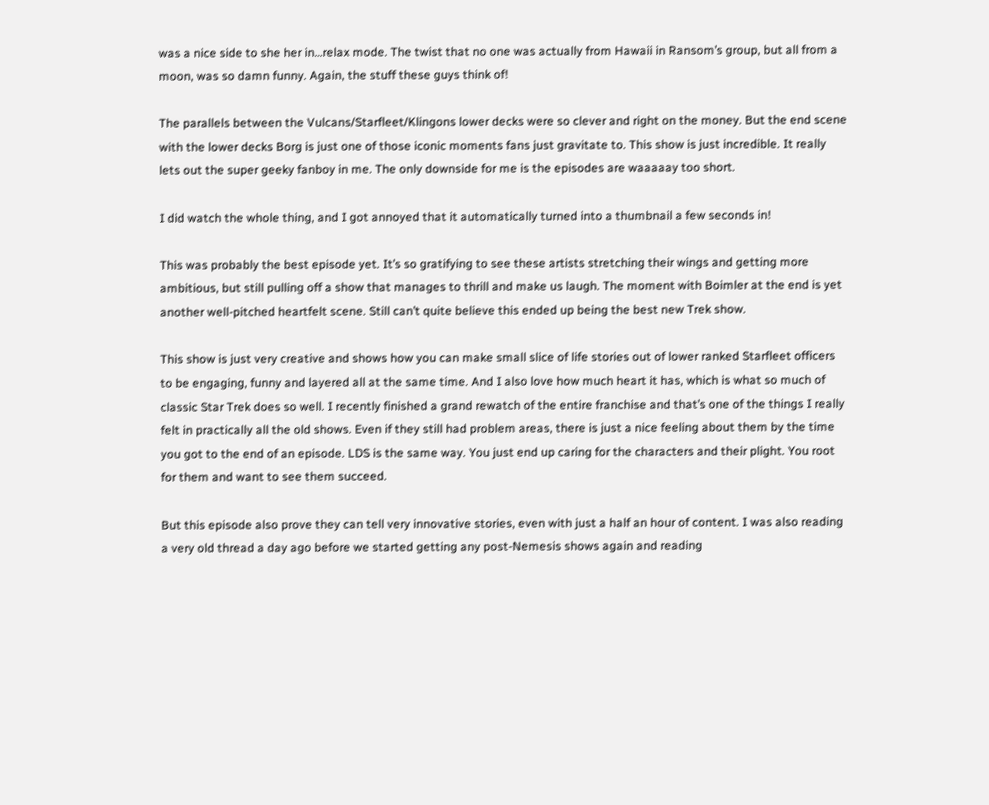was a nice side to she her in…relax mode. The twist that no one was actually from Hawaii in Ransom’s group, but all from a moon, was so damn funny. Again, the stuff these guys think of!

The parallels between the Vulcans/Starfleet/Klingons lower decks were so clever and right on the money. But the end scene with the lower decks Borg is just one of those iconic moments fans just gravitate to. This show is just incredible. It really lets out the super geeky fanboy in me. The only downside for me is the episodes are waaaaay too short.

I did watch the whole thing, and I got annoyed that it automatically turned into a thumbnail a few seconds in!

This was probably the best episode yet. It’s so gratifying to see these artists stretching their wings and getting more ambitious, but still pulling off a show that manages to thrill and make us laugh. The moment with Boimler at the end is yet another well-pitched heartfelt scene. Still can’t quite believe this ended up being the best new Trek show.

This show is just very creative and shows how you can make small slice of life stories out of lower ranked Starfleet officers to be engaging, funny and layered all at the same time. And I also love how much heart it has, which is what so much of classic Star Trek does so well. I recently finished a grand rewatch of the entire franchise and that’s one of the things I really felt in practically all the old shows. Even if they still had problem areas, there is just a nice feeling about them by the time you got to the end of an episode. LDS is the same way. You just end up caring for the characters and their plight. You root for them and want to see them succeed.

But this episode also prove they can tell very innovative stories, even with just a half an hour of content. I was also reading a very old thread a day ago before we started getting any post-Nemesis shows again and reading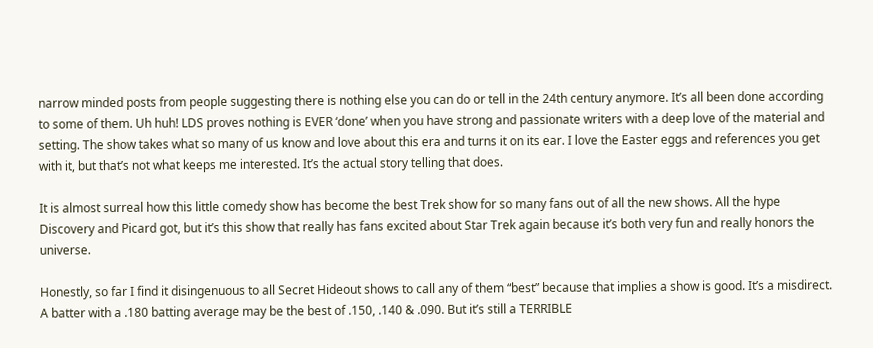narrow minded posts from people suggesting there is nothing else you can do or tell in the 24th century anymore. It’s all been done according to some of them. Uh huh! LDS proves nothing is EVER ‘done’ when you have strong and passionate writers with a deep love of the material and setting. The show takes what so many of us know and love about this era and turns it on its ear. I love the Easter eggs and references you get with it, but that’s not what keeps me interested. It’s the actual story telling that does.

It is almost surreal how this little comedy show has become the best Trek show for so many fans out of all the new shows. All the hype Discovery and Picard got, but it’s this show that really has fans excited about Star Trek again because it’s both very fun and really honors the universe.

Honestly, so far I find it disingenuous to all Secret Hideout shows to call any of them “best” because that implies a show is good. It’s a misdirect. A batter with a .180 batting average may be the best of .150, .140 & .090. But it’s still a TERRIBLE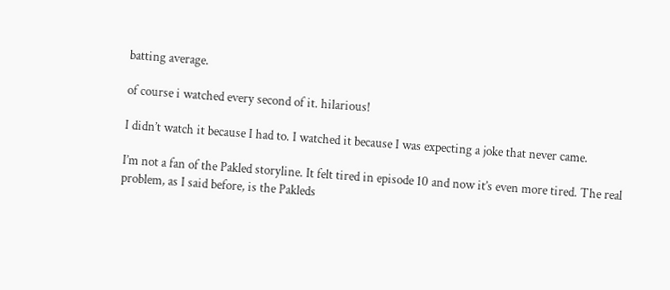batting average.

of course i watched every second of it. hilarious!

I didn’t watch it because I had to. I watched it because I was expecting a joke that never came.

I’m not a fan of the Pakled storyline. It felt tired in episode 10 and now it’s even more tired. The real problem, as I said before, is the Pakleds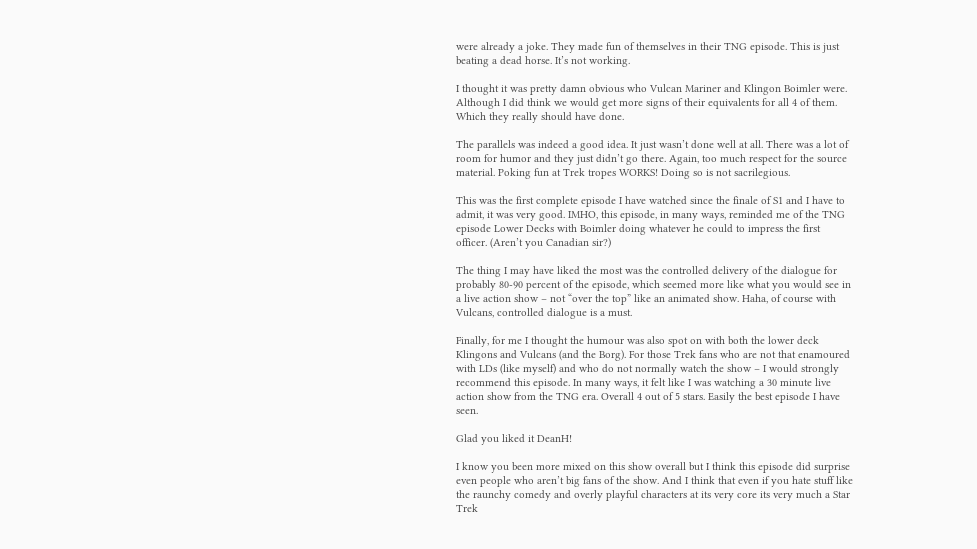were already a joke. They made fun of themselves in their TNG episode. This is just beating a dead horse. It’s not working.

I thought it was pretty damn obvious who Vulcan Mariner and Klingon Boimler were. Although I did think we would get more signs of their equivalents for all 4 of them. Which they really should have done.

The parallels was indeed a good idea. It just wasn’t done well at all. There was a lot of room for humor and they just didn’t go there. Again, too much respect for the source material. Poking fun at Trek tropes WORKS! Doing so is not sacrilegious.

This was the first complete episode I have watched since the finale of S1 and I have to admit, it was very good. IMHO, this episode, in many ways, reminded me of the TNG episode Lower Decks with Boimler doing whatever he could to impress the first officer. (Aren’t you Canadian sir?)

The thing I may have liked the most was the controlled delivery of the dialogue for probably 80-90 percent of the episode, which seemed more like what you would see in a live action show – not “over the top” like an animated show. Haha, of course with Vulcans, controlled dialogue is a must.

Finally, for me I thought the humour was also spot on with both the lower deck Klingons and Vulcans (and the Borg). For those Trek fans who are not that enamoured with LDs (like myself) and who do not normally watch the show – I would strongly recommend this episode. In many ways, it felt like I was watching a 30 minute live action show from the TNG era. Overall 4 out of 5 stars. Easily the best episode I have seen.

Glad you liked it DeanH!

I know you been more mixed on this show overall but I think this episode did surprise even people who aren’t big fans of the show. And I think that even if you hate stuff like the raunchy comedy and overly playful characters at its very core its very much a Star Trek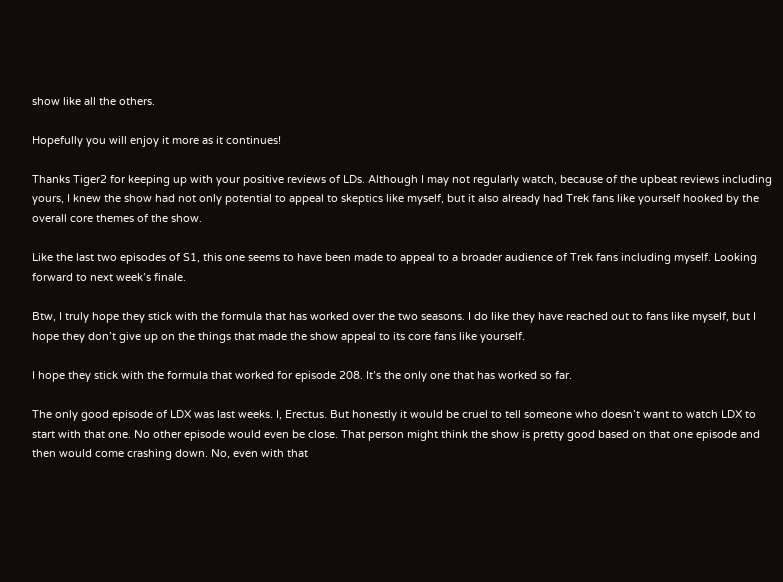show like all the others.

Hopefully you will enjoy it more as it continues!

Thanks Tiger2 for keeping up with your positive reviews of LDs. Although I may not regularly watch, because of the upbeat reviews including yours, I knew the show had not only potential to appeal to skeptics like myself, but it also already had Trek fans like yourself hooked by the overall core themes of the show.

Like the last two episodes of S1, this one seems to have been made to appeal to a broader audience of Trek fans including myself. Looking forward to next week’s finale.

Btw, I truly hope they stick with the formula that has worked over the two seasons. I do like they have reached out to fans like myself, but I hope they don’t give up on the things that made the show appeal to its core fans like yourself.

I hope they stick with the formula that worked for episode 208. It’s the only one that has worked so far.

The only good episode of LDX was last weeks. I, Erectus. But honestly it would be cruel to tell someone who doesn’t want to watch LDX to start with that one. No other episode would even be close. That person might think the show is pretty good based on that one episode and then would come crashing down. No, even with that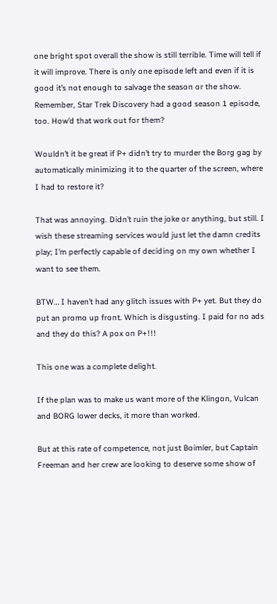one bright spot overall the show is still terrible. Time will tell if it will improve. There is only one episode left and even if it is good it’s not enough to salvage the season or the show. Remember, Star Trek Discovery had a good season 1 episode, too. How’d that work out for them?

Wouldn’t it be great if P+ didn’t try to murder the Borg gag by automatically minimizing it to the quarter of the screen, where I had to restore it?

That was annoying. Didn’t ruin the joke or anything, but still. I wish these streaming services would just let the damn credits play; I’m perfectly capable of deciding on my own whether I want to see them.

BTW… I haven’t had any glitch issues with P+ yet. But they do put an promo up front. Which is disgusting. I paid for no ads and they do this? A pox on P+!!!

This one was a complete delight.

If the plan was to make us want more of the Klingon, Vulcan and BORG lower decks, it more than worked.

But at this rate of competence, not just Boimler, but Captain Freeman and her crew are looking to deserve some show of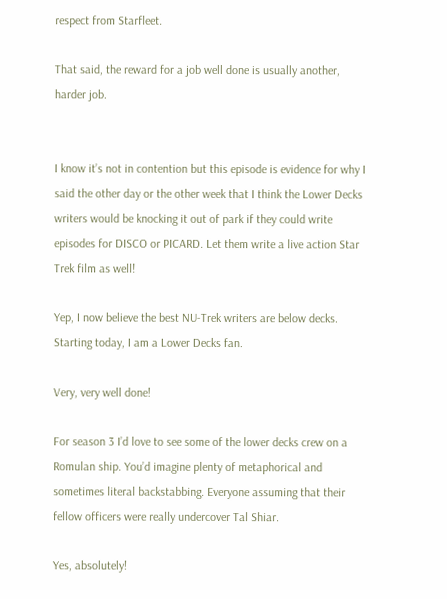respect from Starfleet.

That said, the reward for a job well done is usually another, harder job.


I know it’s not in contention but this episode is evidence for why I said the other day or the other week that I think the Lower Decks writers would be knocking it out of park if they could write episodes for DISCO or PICARD. Let them write a live action Star Trek film as well!

Yep, I now believe the best NU-Trek writers are below decks. Starting today, I am a Lower Decks fan.

Very, very well done!

For season 3 I’d love to see some of the lower decks crew on a Romulan ship. You’d imagine plenty of metaphorical and sometimes literal backstabbing. Everyone assuming that their fellow officers were really undercover Tal Shiar.

Yes, absolutely!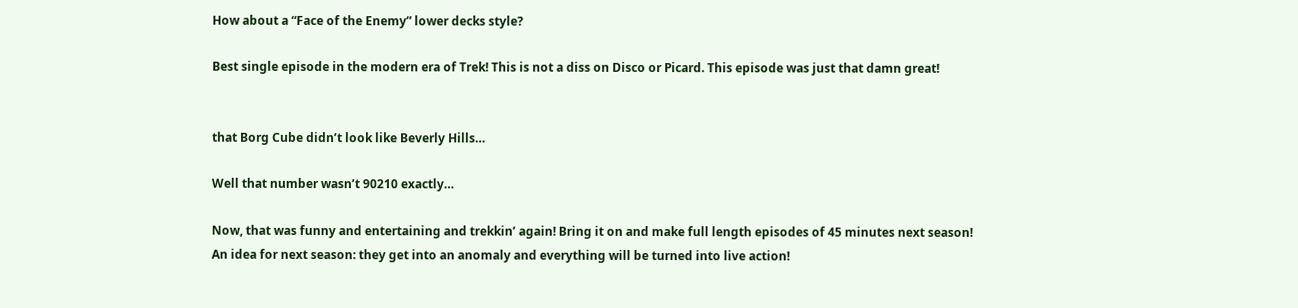How about a “Face of the Enemy” lower decks style?

Best single episode in the modern era of Trek! This is not a diss on Disco or Picard. This episode was just that damn great!


that Borg Cube didn’t look like Beverly Hills…

Well that number wasn’t 90210 exactly…

Now, that was funny and entertaining and trekkin’ again! Bring it on and make full length episodes of 45 minutes next season!
An idea for next season: they get into an anomaly and everything will be turned into live action!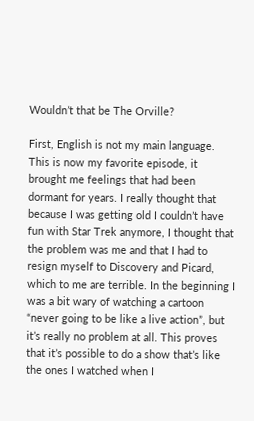Wouldn’t that be The Orville?

First, English is not my main language. This is now my favorite episode, it brought me feelings that had been dormant for years. I really thought that because I was getting old I couldn’t have fun with Star Trek anymore, I thought that the problem was me and that I had to resign myself to Discovery and Picard, which to me are terrible. In the beginning I was a bit wary of watching a cartoon “never going to be like a live action”, but it’s really no problem at all. This proves that it’s possible to do a show that’s like the ones I watched when I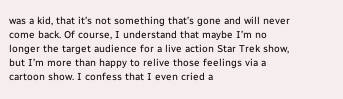was a kid, that it’s not something that’s gone and will never come back. Of course, I understand that maybe I’m no longer the target audience for a live action Star Trek show, but I’m more than happy to relive those feelings via a cartoon show. I confess that I even cried a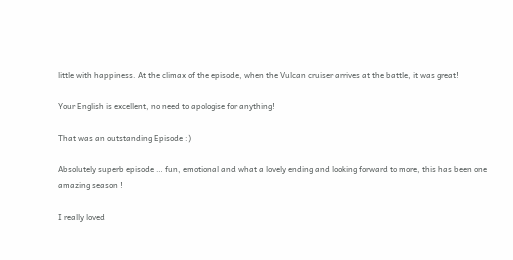little with happiness. At the climax of the episode, when the Vulcan cruiser arrives at the battle, it was great!

Your English is excellent, no need to apologise for anything!

That was an outstanding Episode :)

Absolutely superb episode … fun, emotional and what a lovely ending and looking forward to more, this has been one amazing season !

I really loved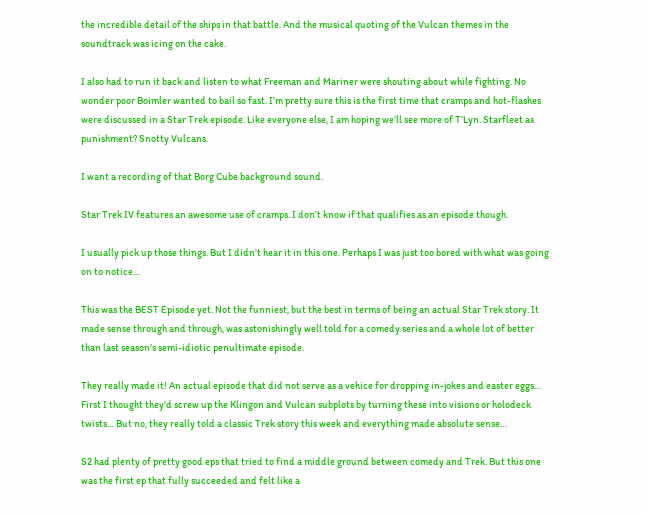the incredible detail of the ships in that battle. And the musical quoting of the Vulcan themes in the soundtrack was icing on the cake.

I also had to run it back and listen to what Freeman and Mariner were shouting about while fighting. No wonder poor Boimler wanted to bail so fast. I’m pretty sure this is the first time that cramps and hot-flashes were discussed in a Star Trek episode. Like everyone else, I am hoping we’ll see more of T’Lyn. Starfleet as punishment? Snotty Vulcans.

I want a recording of that Borg Cube background sound.

Star Trek IV features an awesome use of cramps. I don’t know if that qualifies as an episode though.

I usually pick up those things. But I didn’t hear it in this one. Perhaps I was just too bored with what was going on to notice…

This was the BEST Episode yet. Not the funniest, but the best in terms of being an actual Star Trek story. It made sense through and through, was astonishingly well told for a comedy series and a whole lot of better than last season’s semi-idiotic penultimate episode.

They really made it! An actual episode that did not serve as a vehice for dropping in-jokes and easter eggs… First I thought they’d screw up the Klingon and Vulcan subplots by turning these into visions or holodeck twists… But no, they really told a classic Trek story this week and everything made absolute sense…

S2 had plenty of pretty good eps that tried to find a middle ground between comedy and Trek. But this one was the first ep that fully succeeded and felt like a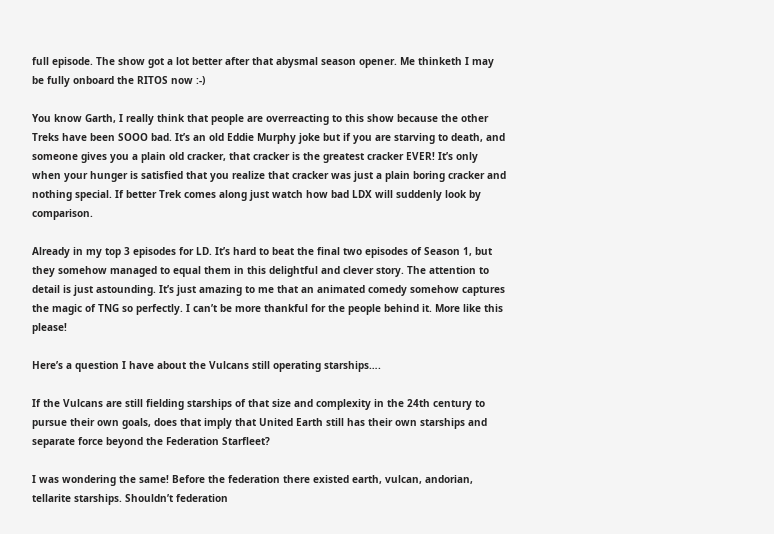full episode. The show got a lot better after that abysmal season opener. Me thinketh I may be fully onboard the RITOS now :-)

You know Garth, I really think that people are overreacting to this show because the other Treks have been SOOO bad. It’s an old Eddie Murphy joke but if you are starving to death, and someone gives you a plain old cracker, that cracker is the greatest cracker EVER! It’s only when your hunger is satisfied that you realize that cracker was just a plain boring cracker and nothing special. If better Trek comes along just watch how bad LDX will suddenly look by comparison.

Already in my top 3 episodes for LD. It’s hard to beat the final two episodes of Season 1, but they somehow managed to equal them in this delightful and clever story. The attention to detail is just astounding. It’s just amazing to me that an animated comedy somehow captures the magic of TNG so perfectly. I can’t be more thankful for the people behind it. More like this please!

Here’s a question I have about the Vulcans still operating starships….

If the Vulcans are still fielding starships of that size and complexity in the 24th century to pursue their own goals, does that imply that United Earth still has their own starships and separate force beyond the Federation Starfleet?

I was wondering the same! Before the federation there existed earth, vulcan, andorian, tellarite starships. Shouldn’t federation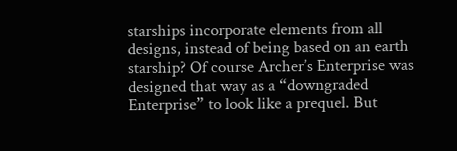starships incorporate elements from all designs, instead of being based on an earth starship? Of course Archer’s Enterprise was designed that way as a “downgraded Enterprise” to look like a prequel. But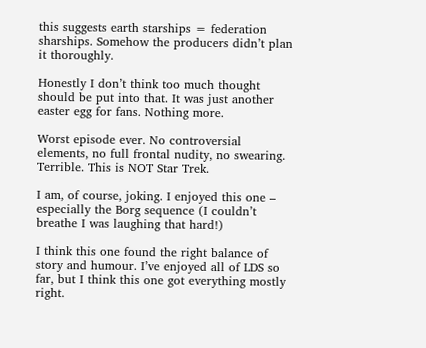this suggests earth starships = federation sharships. Somehow the producers didn’t plan it thoroughly.

Honestly I don’t think too much thought should be put into that. It was just another easter egg for fans. Nothing more.

Worst episode ever. No controversial elements, no full frontal nudity, no swearing. Terrible. This is NOT Star Trek.

I am, of course, joking. I enjoyed this one – especially the Borg sequence (I couldn’t breathe I was laughing that hard!)

I think this one found the right balance of story and humour. I’ve enjoyed all of LDS so far, but I think this one got everything mostly right.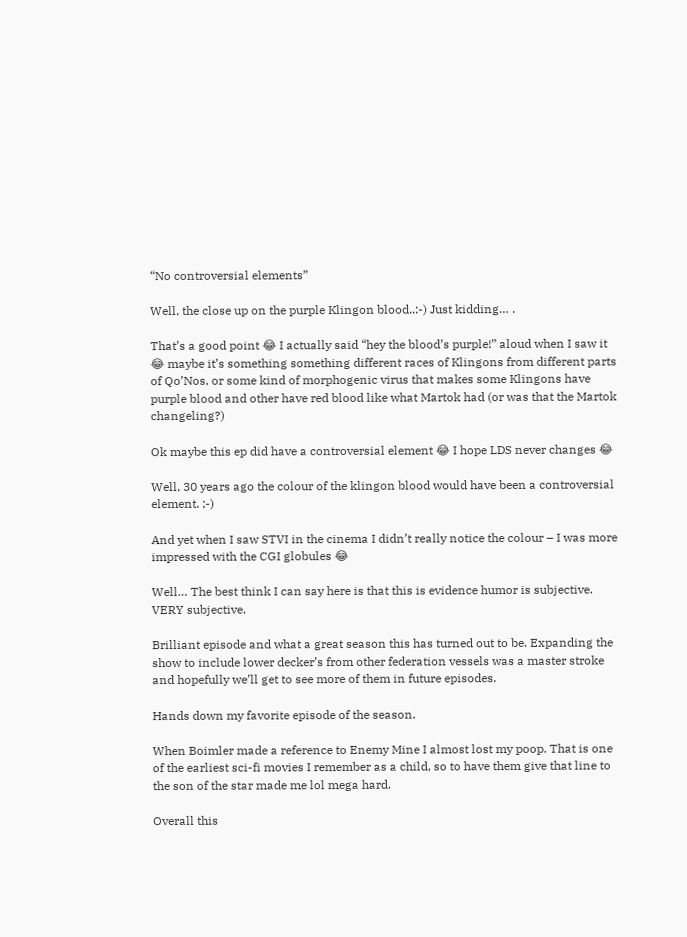“No controversial elements”

Well, the close up on the purple Klingon blood..:-) Just kidding… .

That’s a good point 😂 I actually said “hey the blood’s purple!” aloud when I saw it 😂 maybe it’s something something different races of Klingons from different parts of Qo’Nos, or some kind of morphogenic virus that makes some Klingons have purple blood and other have red blood like what Martok had (or was that the Martok changeling?)

Ok maybe this ep did have a controversial element 😂 I hope LDS never changes 😂

Well, 30 years ago the colour of the klingon blood would have been a controversial element. ;-)

And yet when I saw STVI in the cinema I didn’t really notice the colour – I was more impressed with the CGI globules 😂

Well… The best think I can say here is that this is evidence humor is subjective. VERY subjective.

Brilliant episode and what a great season this has turned out to be. Expanding the show to include lower decker’s from other federation vessels was a master stroke and hopefully we’ll get to see more of them in future episodes.

Hands down my favorite episode of the season.

When Boimler made a reference to Enemy Mine I almost lost my poop. That is one of the earliest sci-fi movies I remember as a child, so to have them give that line to the son of the star made me lol mega hard.

Overall this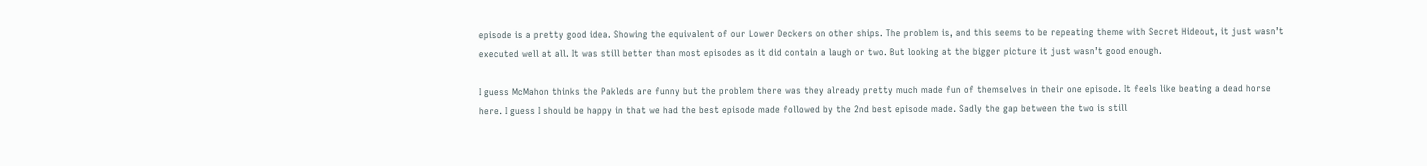episode is a pretty good idea. Showing the equivalent of our Lower Deckers on other ships. The problem is, and this seems to be repeating theme with Secret Hideout, it just wasn’t executed well at all. It was still better than most episodes as it did contain a laugh or two. But looking at the bigger picture it just wasn’t good enough.

I guess McMahon thinks the Pakleds are funny but the problem there was they already pretty much made fun of themselves in their one episode. It feels like beating a dead horse here. I guess I should be happy in that we had the best episode made followed by the 2nd best episode made. Sadly the gap between the two is still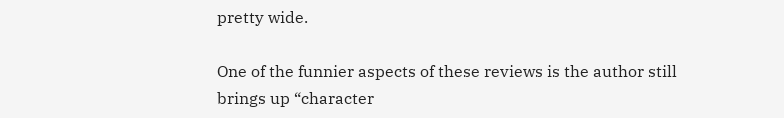pretty wide.

One of the funnier aspects of these reviews is the author still brings up “character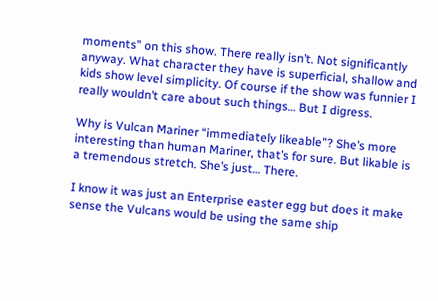moments” on this show. There really isn’t. Not significantly anyway. What character they have is superficial, shallow and kids show level simplicity. Of course if the show was funnier I really wouldn’t care about such things… But I digress.

Why is Vulcan Mariner “immediately likeable”? She’s more interesting than human Mariner, that’s for sure. But likable is a tremendous stretch. She’s just… There.

I know it was just an Enterprise easter egg but does it make sense the Vulcans would be using the same ship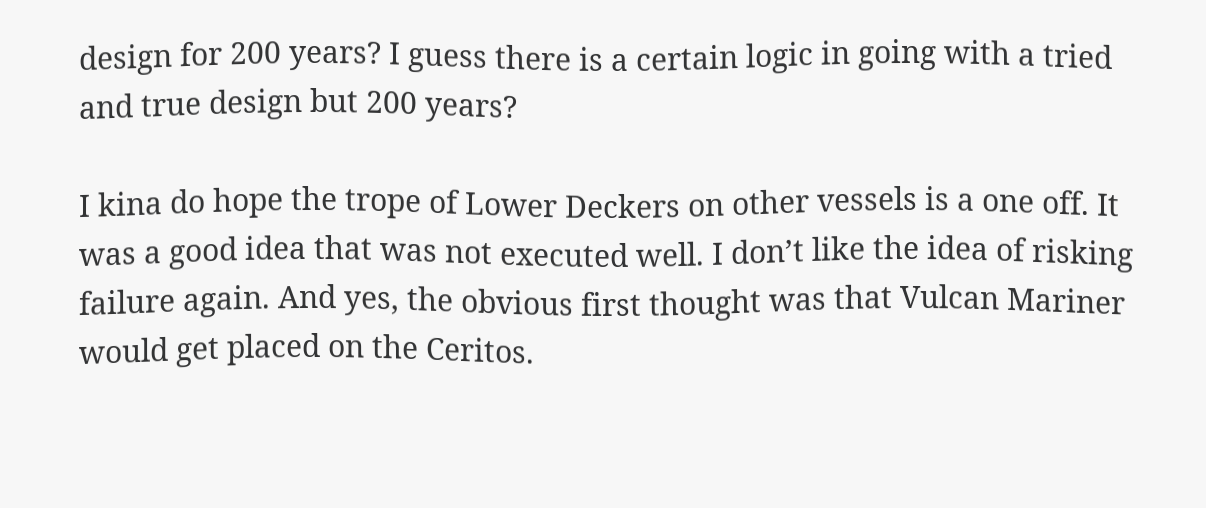design for 200 years? I guess there is a certain logic in going with a tried and true design but 200 years?

I kina do hope the trope of Lower Deckers on other vessels is a one off. It was a good idea that was not executed well. I don’t like the idea of risking failure again. And yes, the obvious first thought was that Vulcan Mariner would get placed on the Ceritos.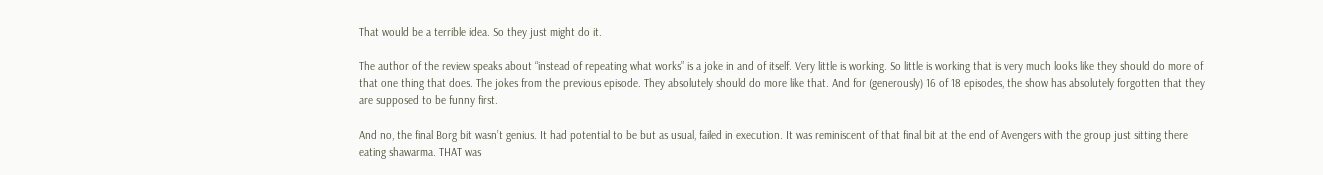That would be a terrible idea. So they just might do it.

The author of the review speaks about “instead of repeating what works” is a joke in and of itself. Very little is working. So little is working that is very much looks like they should do more of that one thing that does. The jokes from the previous episode. They absolutely should do more like that. And for (generously) 16 of 18 episodes, the show has absolutely forgotten that they are supposed to be funny first.

And no, the final Borg bit wasn’t genius. It had potential to be but as usual, failed in execution. It was reminiscent of that final bit at the end of Avengers with the group just sitting there eating shawarma. THAT was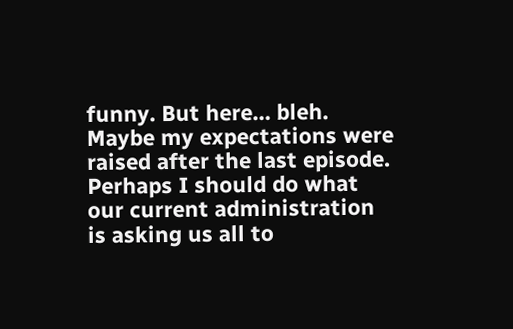funny. But here… bleh. Maybe my expectations were raised after the last episode. Perhaps I should do what our current administration is asking us all to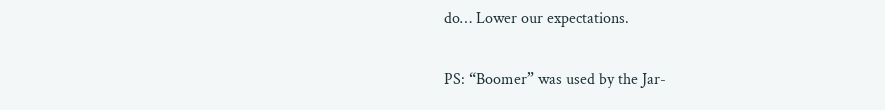do… Lower our expectations.

PS: “Boomer” was used by the Jar-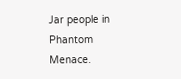Jar people in Phantom Menace.